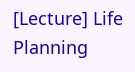[Lecture] Life Planning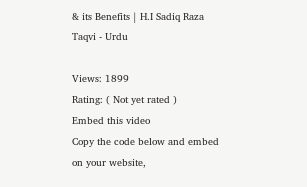& its Benefits | H.I Sadiq Raza Taqvi - Urdu

Views: 1899
Rating: ( Not yet rated )
Embed this video
Copy the code below and embed on your website,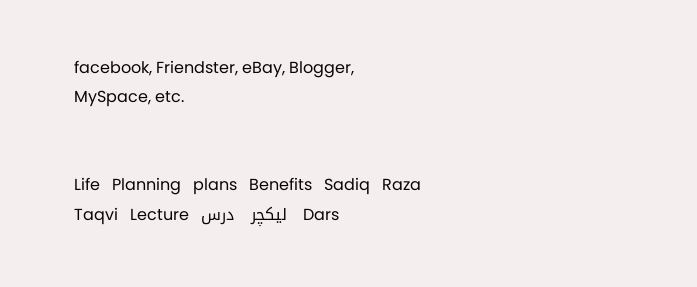facebook, Friendster, eBay, Blogger, MySpace, etc.


Life   Planning   plans   Benefits   Sadiq   Raza   Taqvi   Lecture   لیکچر   درس   Dars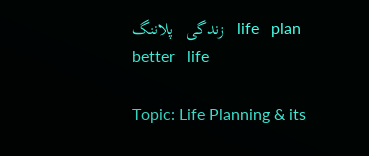زندگی   پلاننگ   life   plan   better   life

Topic: Life Planning & its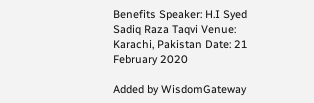Benefits Speaker: H.I Syed Sadiq Raza Taqvi Venue: Karachi, Pakistan Date: 21 February 2020

Added by WisdomGateway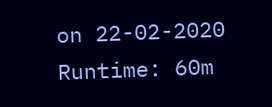on 22-02-2020
Runtime: 60m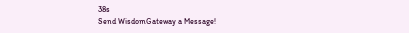38s
Send WisdomGateway a Message!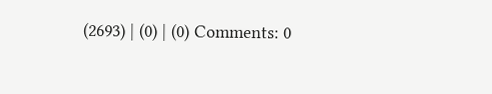(2693) | (0) | (0) Comments: 0